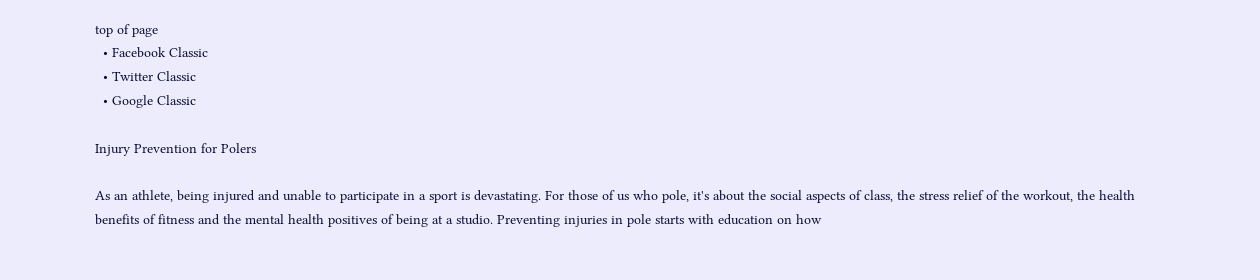top of page
  • Facebook Classic
  • Twitter Classic
  • Google Classic

Injury Prevention for Polers

As an athlete, being injured and unable to participate in a sport is devastating. For those of us who pole, it's about the social aspects of class, the stress relief of the workout, the health benefits of fitness and the mental health positives of being at a studio. Preventing injuries in pole starts with education on how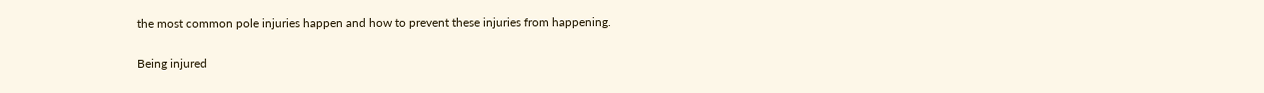the most common pole injuries happen and how to prevent these injuries from happening.

Being injured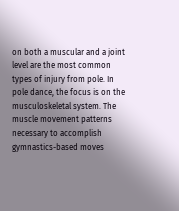on both a muscular and a joint level are the most common types of injury from pole. In pole dance, the focus is on the musculoskeletal system. The muscle movement patterns necessary to accomplish gymnastics-based moves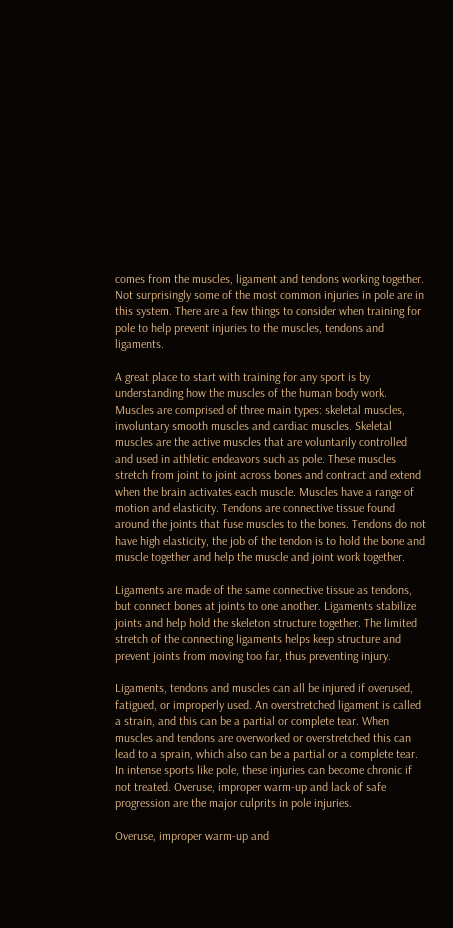comes from the muscles, ligament and tendons working together. Not surprisingly some of the most common injuries in pole are in this system. There are a few things to consider when training for pole to help prevent injuries to the muscles, tendons and ligaments.

A great place to start with training for any sport is by understanding how the muscles of the human body work. Muscles are comprised of three main types: skeletal muscles, involuntary smooth muscles and cardiac muscles. Skeletal muscles are the active muscles that are voluntarily controlled and used in athletic endeavors such as pole. These muscles stretch from joint to joint across bones and contract and extend when the brain activates each muscle. Muscles have a range of motion and elasticity. Tendons are connective tissue found around the joints that fuse muscles to the bones. Tendons do not have high elasticity, the job of the tendon is to hold the bone and muscle together and help the muscle and joint work together.

Ligaments are made of the same connective tissue as tendons, but connect bones at joints to one another. Ligaments stabilize joints and help hold the skeleton structure together. The limited stretch of the connecting ligaments helps keep structure and prevent joints from moving too far, thus preventing injury.

Ligaments, tendons and muscles can all be injured if overused, fatigued, or improperly used. An overstretched ligament is called a strain, and this can be a partial or complete tear. When muscles and tendons are overworked or overstretched this can lead to a sprain, which also can be a partial or a complete tear. In intense sports like pole, these injuries can become chronic if not treated. Overuse, improper warm-up and lack of safe progression are the major culprits in pole injuries.

Overuse, improper warm-up and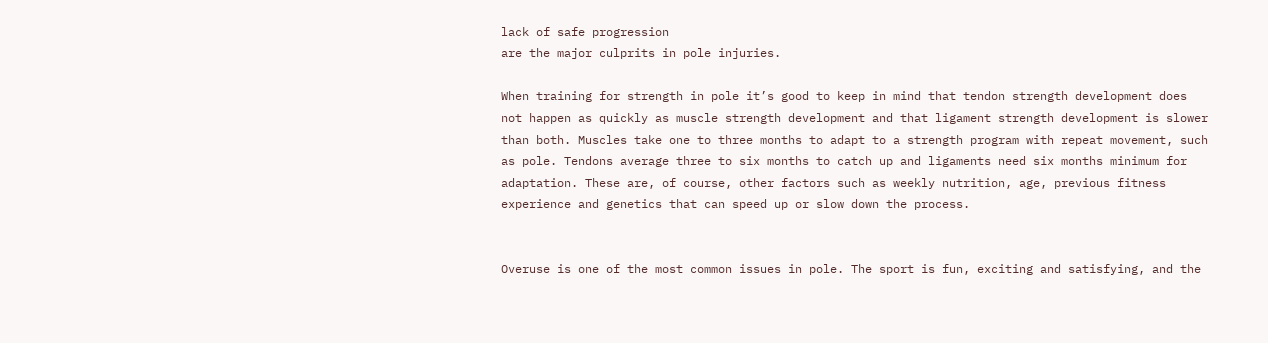lack of safe progression
are the major culprits in pole injuries.

When training for strength in pole it’s good to keep in mind that tendon strength development does not happen as quickly as muscle strength development and that ligament strength development is slower than both. Muscles take one to three months to adapt to a strength program with repeat movement, such as pole. Tendons average three to six months to catch up and ligaments need six months minimum for adaptation. These are, of course, other factors such as weekly nutrition, age, previous fitness experience and genetics that can speed up or slow down the process.


Overuse is one of the most common issues in pole. The sport is fun, exciting and satisfying, and the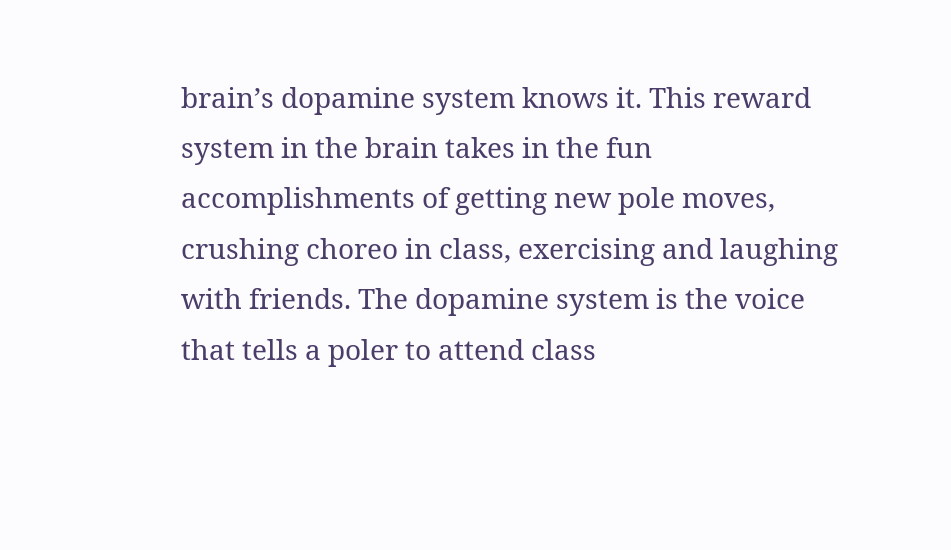brain’s dopamine system knows it. This reward system in the brain takes in the fun accomplishments of getting new pole moves, crushing choreo in class, exercising and laughing with friends. The dopamine system is the voice that tells a poler to attend class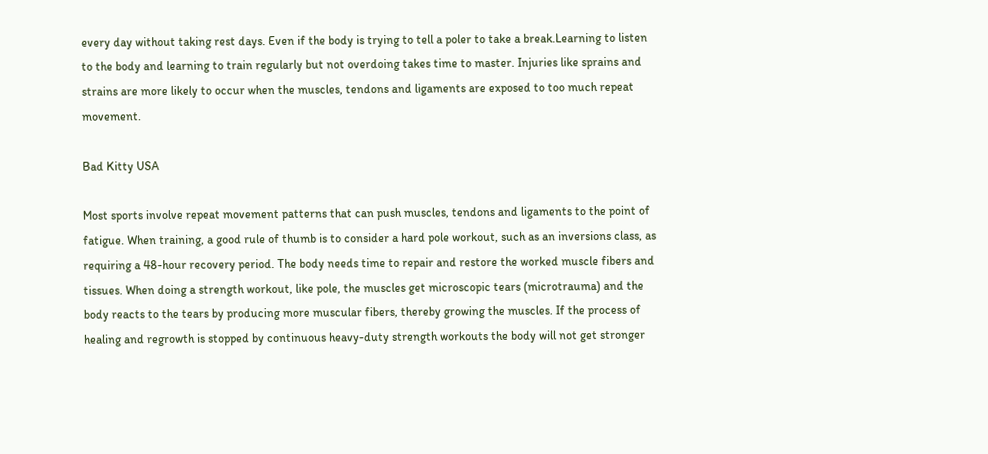every day without taking rest days. Even if the body is trying to tell a poler to take a break.Learning to listen to the body and learning to train regularly but not overdoing takes time to master. Injuries like sprains and strains are more likely to occur when the muscles, tendons and ligaments are exposed to too much repeat movement.

Bad Kitty USA

Most sports involve repeat movement patterns that can push muscles, tendons and ligaments to the point of fatigue. When training, a good rule of thumb is to consider a hard pole workout, such as an inversions class, as requiring a 48-hour recovery period. The body needs time to repair and restore the worked muscle fibers and tissues. When doing a strength workout, like pole, the muscles get microscopic tears (microtrauma) and the body reacts to the tears by producing more muscular fibers, thereby growing the muscles. If the process of healing and regrowth is stopped by continuous heavy-duty strength workouts the body will not get stronger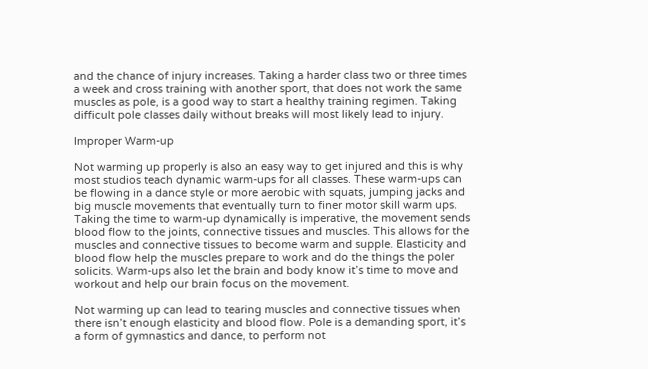and the chance of injury increases. Taking a harder class two or three times a week and cross training with another sport, that does not work the same muscles as pole, is a good way to start a healthy training regimen. Taking difficult pole classes daily without breaks will most likely lead to injury.

Improper Warm-up

Not warming up properly is also an easy way to get injured and this is why most studios teach dynamic warm-ups for all classes. These warm-ups can be flowing in a dance style or more aerobic with squats, jumping jacks and big muscle movements that eventually turn to finer motor skill warm ups. Taking the time to warm-up dynamically is imperative, the movement sends blood flow to the joints, connective tissues and muscles. This allows for the muscles and connective tissues to become warm and supple. Elasticity and blood flow help the muscles prepare to work and do the things the poler solicits. Warm-ups also let the brain and body know it’s time to move and workout and help our brain focus on the movement.

Not warming up can lead to tearing muscles and connective tissues when there isn’t enough elasticity and blood flow. Pole is a demanding sport, it’s a form of gymnastics and dance, to perform not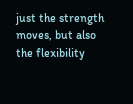just the strength moves, but also the flexibility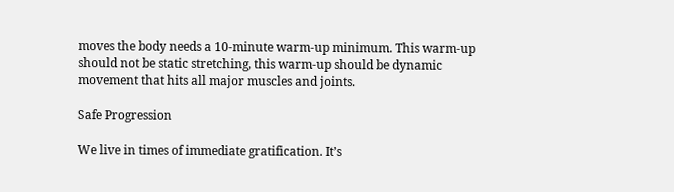moves the body needs a 10-minute warm-up minimum. This warm-up should not be static stretching, this warm-up should be dynamic movement that hits all major muscles and joints.

Safe Progression

We live in times of immediate gratification. It’s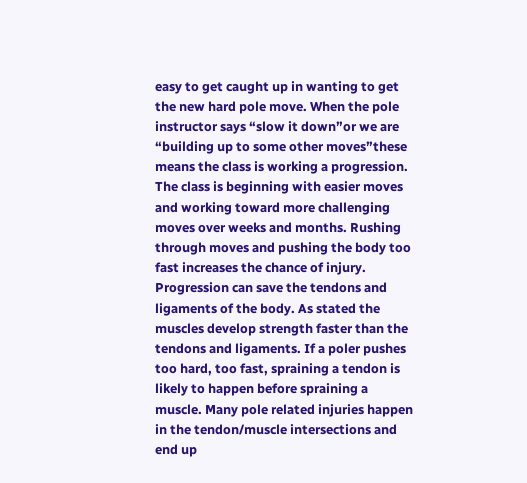easy to get caught up in wanting to get the new hard pole move. When the pole instructor says “slow it down”or we are “building up to some other moves”these means the class is working a progression. The class is beginning with easier moves and working toward more challenging moves over weeks and months. Rushing through moves and pushing the body too fast increases the chance of injury. Progression can save the tendons and ligaments of the body. As stated the muscles develop strength faster than the tendons and ligaments. If a poler pushes too hard, too fast, spraining a tendon is likely to happen before spraining a muscle. Many pole related injuries happen in the tendon/muscle intersections and end up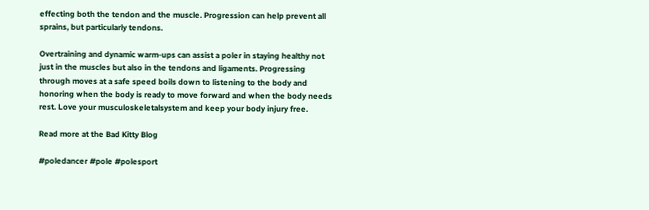effecting both the tendon and the muscle. Progression can help prevent all sprains, but particularly tendons.

Overtraining and dynamic warm-ups can assist a poler in staying healthy not just in the muscles but also in the tendons and ligaments. Progressing through moves at a safe speed boils down to listening to the body and honoring when the body is ready to move forward and when the body needs rest. Love your musculoskeletalsystem and keep your body injury free.

Read more at the Bad Kitty Blog

#poledancer #pole #polesport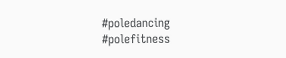#poledancing #polefitness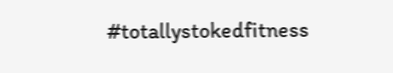#totallystokedfitness